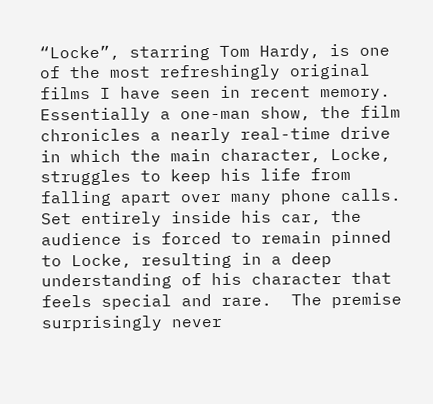“Locke”, starring Tom Hardy, is one of the most refreshingly original films I have seen in recent memory.  Essentially a one-man show, the film chronicles a nearly real-time drive in which the main character, Locke, struggles to keep his life from falling apart over many phone calls.  Set entirely inside his car, the audience is forced to remain pinned to Locke, resulting in a deep understanding of his character that feels special and rare.  The premise surprisingly never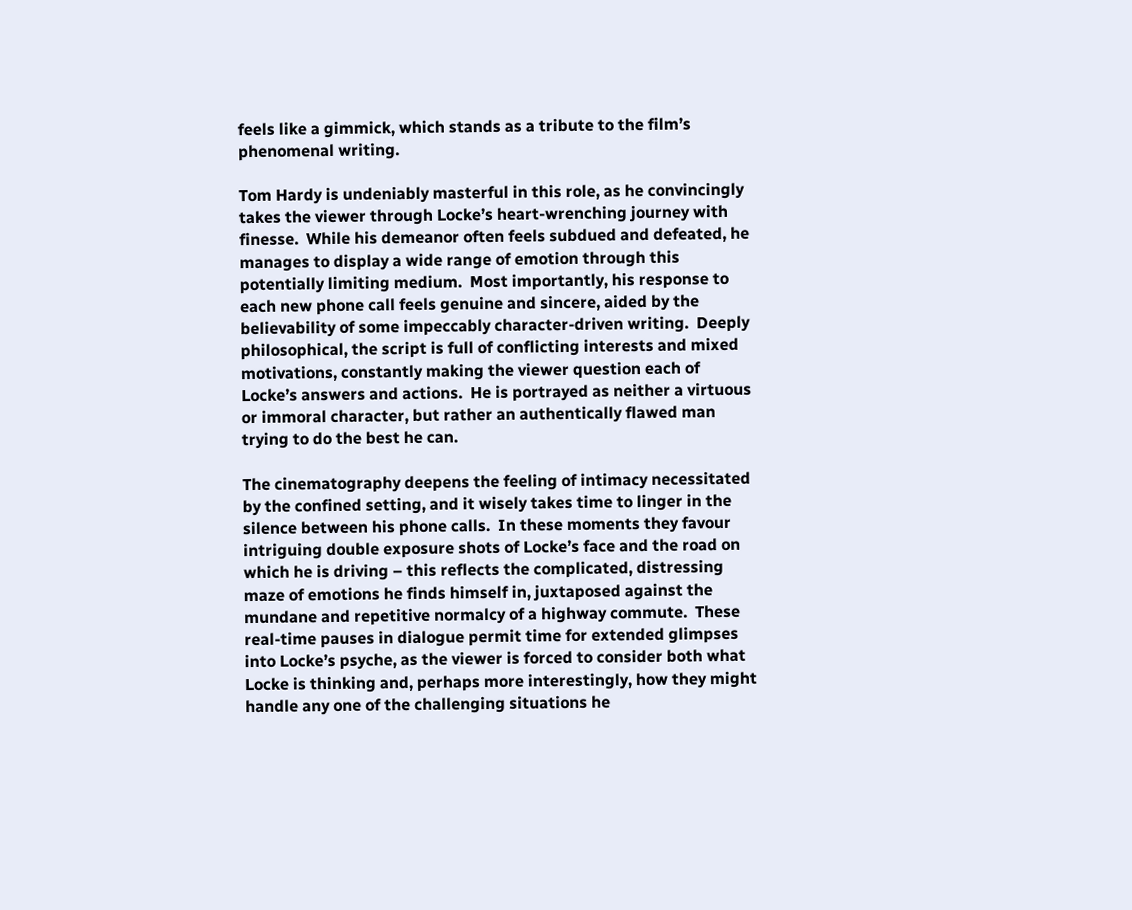feels like a gimmick, which stands as a tribute to the film’s phenomenal writing.

Tom Hardy is undeniably masterful in this role, as he convincingly takes the viewer through Locke’s heart-wrenching journey with finesse.  While his demeanor often feels subdued and defeated, he manages to display a wide range of emotion through this potentially limiting medium.  Most importantly, his response to each new phone call feels genuine and sincere, aided by the believability of some impeccably character-driven writing.  Deeply philosophical, the script is full of conflicting interests and mixed motivations, constantly making the viewer question each of Locke’s answers and actions.  He is portrayed as neither a virtuous or immoral character, but rather an authentically flawed man trying to do the best he can.

The cinematography deepens the feeling of intimacy necessitated by the confined setting, and it wisely takes time to linger in the silence between his phone calls.  In these moments they favour intriguing double exposure shots of Locke’s face and the road on which he is driving – this reflects the complicated, distressing maze of emotions he finds himself in, juxtaposed against the mundane and repetitive normalcy of a highway commute.  These real-time pauses in dialogue permit time for extended glimpses into Locke’s psyche, as the viewer is forced to consider both what Locke is thinking and, perhaps more interestingly, how they might handle any one of the challenging situations he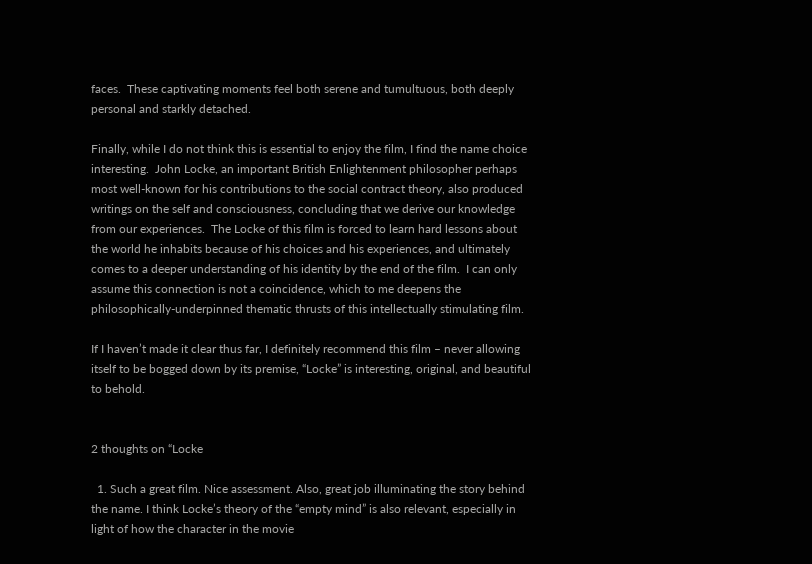faces.  These captivating moments feel both serene and tumultuous, both deeply personal and starkly detached.

Finally, while I do not think this is essential to enjoy the film, I find the name choice interesting.  John Locke, an important British Enlightenment philosopher perhaps most well-known for his contributions to the social contract theory, also produced writings on the self and consciousness, concluding that we derive our knowledge from our experiences.  The Locke of this film is forced to learn hard lessons about the world he inhabits because of his choices and his experiences, and ultimately comes to a deeper understanding of his identity by the end of the film.  I can only assume this connection is not a coincidence, which to me deepens the philosophically-underpinned thematic thrusts of this intellectually stimulating film.

If I haven’t made it clear thus far, I definitely recommend this film – never allowing itself to be bogged down by its premise, “Locke” is interesting, original, and beautiful to behold.


2 thoughts on “Locke

  1. Such a great film. Nice assessment. Also, great job illuminating the story behind the name. I think Locke’s theory of the “empty mind” is also relevant, especially in light of how the character in the movie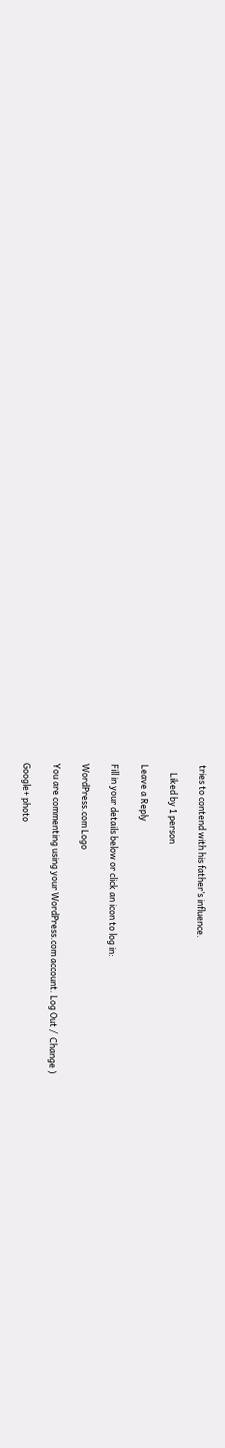tries to contend with his father’s influence.

    Liked by 1 person

Leave a Reply

Fill in your details below or click an icon to log in:

WordPress.com Logo

You are commenting using your WordPress.com account. Log Out /  Change )

Google+ photo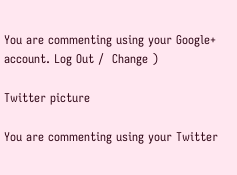You are commenting using your Google+ account. Log Out /  Change )

Twitter picture

You are commenting using your Twitter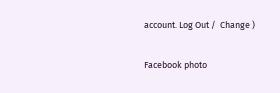account. Log Out /  Change )

Facebook photo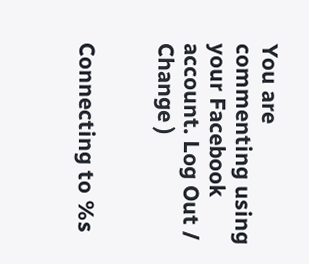You are commenting using your Facebook account. Log Out /  Change )


Connecting to %s